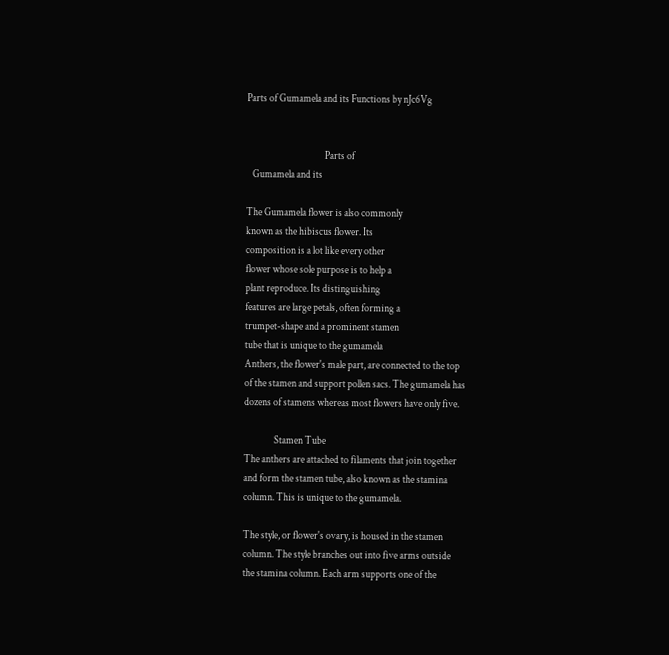Parts of Gumamela and its Functions by nJc6Vg


                                       Parts of
   Gumamela and its

The Gumamela flower is also commonly
known as the hibiscus flower. Its
composition is a lot like every other
flower whose sole purpose is to help a
plant reproduce. Its distinguishing
features are large petals, often forming a
trumpet-shape and a prominent stamen
tube that is unique to the gumamela
Anthers, the flower's male part, are connected to the top
of the stamen and support pollen sacs. The gumamela has
dozens of stamens whereas most flowers have only five.

               Stamen Tube
The anthers are attached to filaments that join together
and form the stamen tube, also known as the stamina
column. This is unique to the gumamela.

The style, or flower's ovary, is housed in the stamen
column. The style branches out into five arms outside
the stamina column. Each arm supports one of the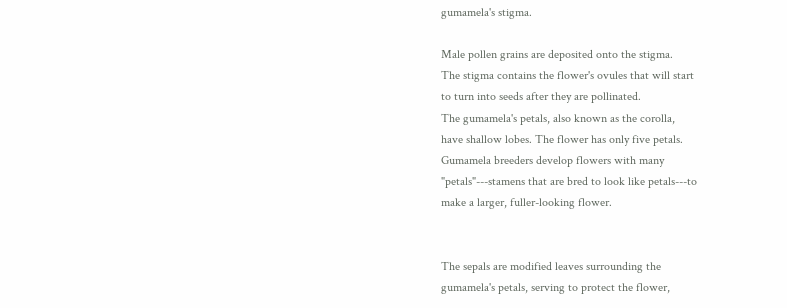gumamela's stigma.

Male pollen grains are deposited onto the stigma.
The stigma contains the flower's ovules that will start
to turn into seeds after they are pollinated.
The gumamela's petals, also known as the corolla,
have shallow lobes. The flower has only five petals.
Gumamela breeders develop flowers with many
"petals"---stamens that are bred to look like petals---to
make a larger, fuller-looking flower.


The sepals are modified leaves surrounding the
gumamela's petals, serving to protect the flower,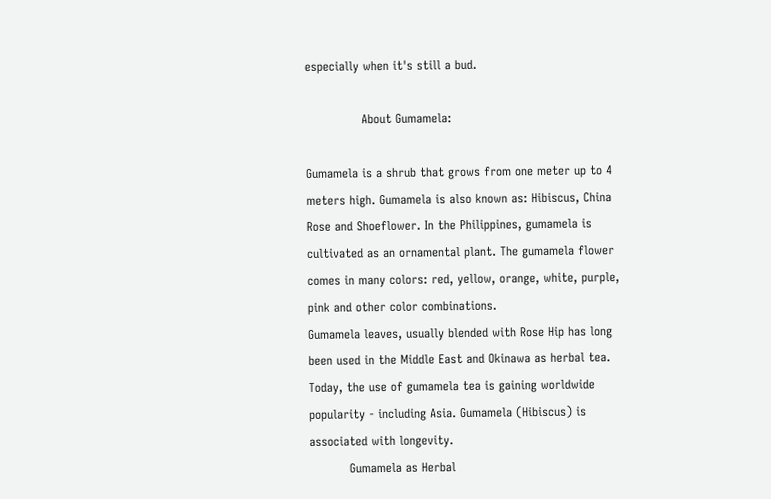especially when it's still a bud.

              About Gumamela:

Gumamela is a shrub that grows from one meter up to 4
meters high. Gumamela is also known as: Hibiscus, China
Rose and Shoeflower. In the Philippines, gumamela is
cultivated as an ornamental plant. The gumamela flower
comes in many colors: red, yellow, orange, white, purple,
pink and other color combinations.
Gumamela leaves, usually blended with Rose Hip has long
been used in the Middle East and Okinawa as herbal tea.
Today, the use of gumamela tea is gaining worldwide
popularity - including Asia. Gumamela (Hibiscus) is
associated with longevity.
          Gumamela as Herbal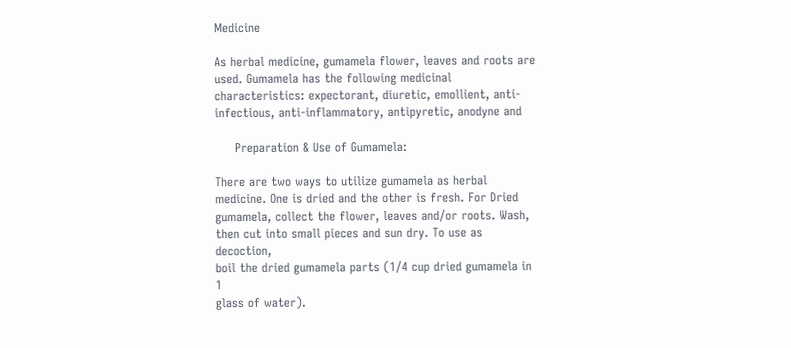Medicine

As herbal medicine, gumamela flower, leaves and roots are
used. Gumamela has the following medicinal
characteristics: expectorant, diuretic, emollient, anti-
infectious, anti-inflammatory, antipyretic, anodyne and

     Preparation & Use of Gumamela:

There are two ways to utilize gumamela as herbal
medicine. One is dried and the other is fresh. For Dried
gumamela, collect the flower, leaves and/or roots. Wash,
then cut into small pieces and sun dry. To use as decoction,
boil the dried gumamela parts (1/4 cup dried gumamela in 1
glass of water).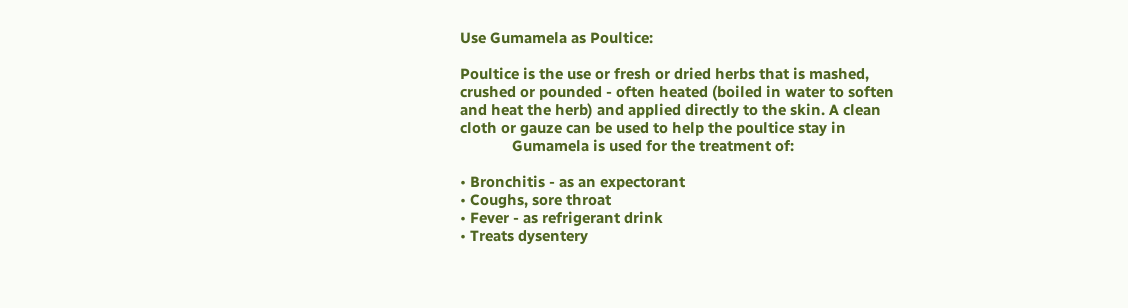Use Gumamela as Poultice:

Poultice is the use or fresh or dried herbs that is mashed,
crushed or pounded - often heated (boiled in water to soften
and heat the herb) and applied directly to the skin. A clean
cloth or gauze can be used to help the poultice stay in
             Gumamela is used for the treatment of:

• Bronchitis - as an expectorant
• Coughs, sore throat
• Fever - as refrigerant drink
• Treats dysentery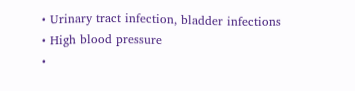• Urinary tract infection, bladder infections
• High blood pressure
•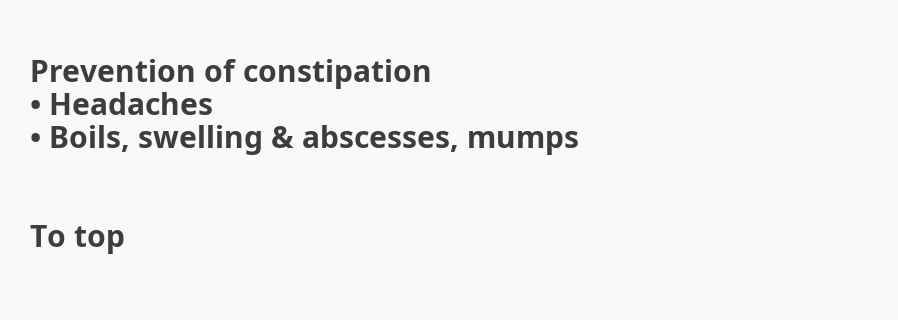Prevention of constipation
• Headaches
• Boils, swelling & abscesses, mumps


To top